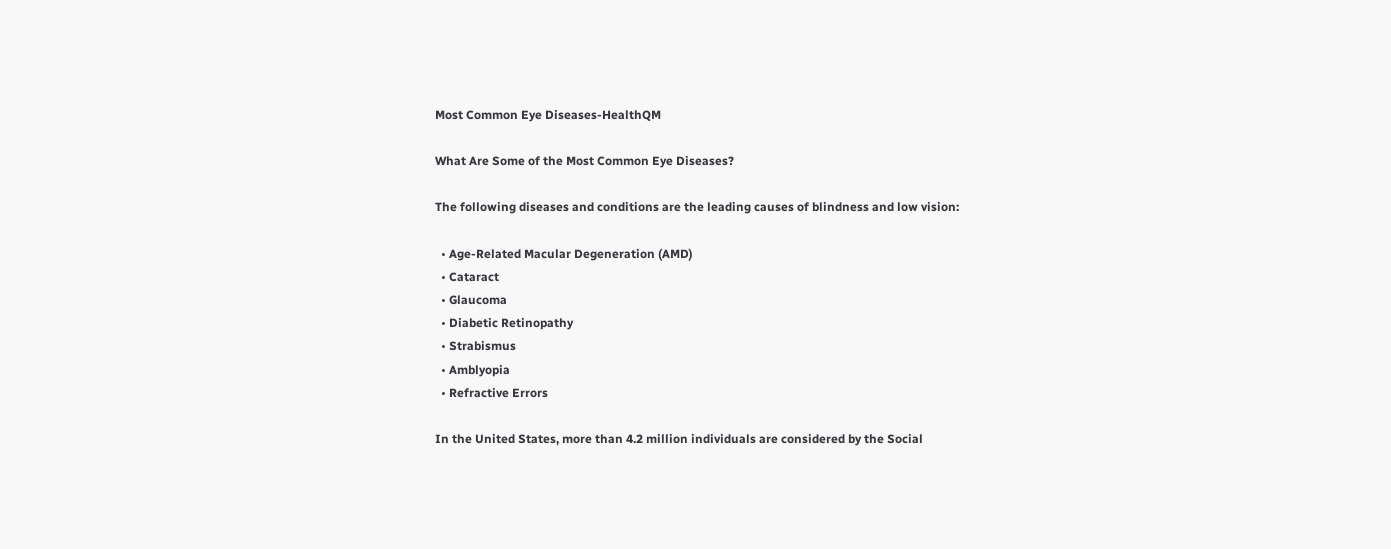Most Common Eye Diseases-HealthQM

What Are Some of the Most Common Eye Diseases?

The following diseases and conditions are the leading causes of blindness and low vision:

  • Age-Related Macular Degeneration (AMD)
  • Cataract
  • Glaucoma
  • Diabetic Retinopathy
  • Strabismus
  • Amblyopia
  • Refractive Errors

In the United States, more than 4.2 million individuals are considered by the Social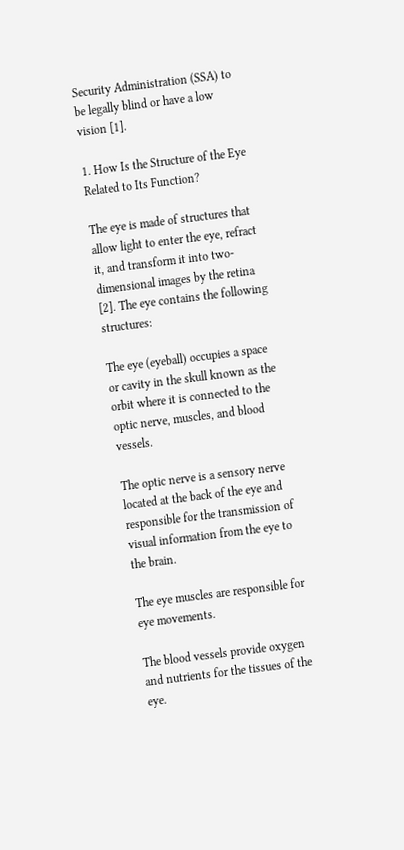Security Administration (SSA) to be legally blind or have a low vision [1].

1. How Is the Structure of the Eye Related to Its Function?

The eye is made of structures that allow light to enter the eye, refract it, and transform it into two-dimensional images by the retina [2]. The eye contains the following structures:

The eye (eyeball) occupies a space or cavity in the skull known as the orbit where it is connected to the optic nerve, muscles, and blood vessels.

The optic nerve is a sensory nerve located at the back of the eye and responsible for the transmission of visual information from the eye to the brain.

The eye muscles are responsible for eye movements.

The blood vessels provide oxygen and nutrients for the tissues of the eye.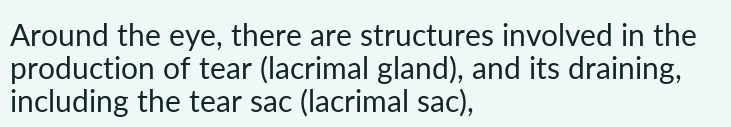Around the eye, there are structures involved in the production of tear (lacrimal gland), and its draining, including the tear sac (lacrimal sac),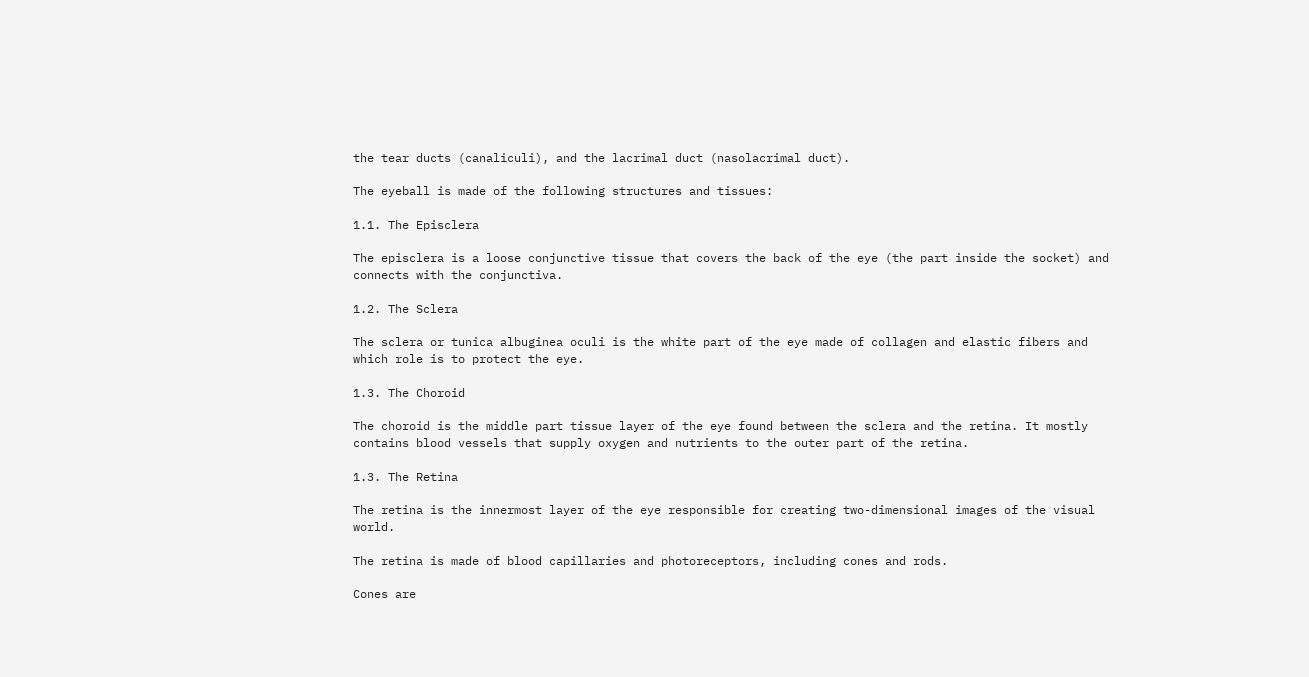the tear ducts (canaliculi), and the lacrimal duct (nasolacrimal duct).

The eyeball is made of the following structures and tissues:

1.1. The Episclera

The episclera is a loose conjunctive tissue that covers the back of the eye (the part inside the socket) and connects with the conjunctiva.

1.2. The Sclera

The sclera or tunica albuginea oculi is the white part of the eye made of collagen and elastic fibers and which role is to protect the eye.

1.3. The Choroid

The choroid is the middle part tissue layer of the eye found between the sclera and the retina. It mostly contains blood vessels that supply oxygen and nutrients to the outer part of the retina.

1.3. The Retina

The retina is the innermost layer of the eye responsible for creating two-dimensional images of the visual world.

The retina is made of blood capillaries and photoreceptors, including cones and rods.

Cones are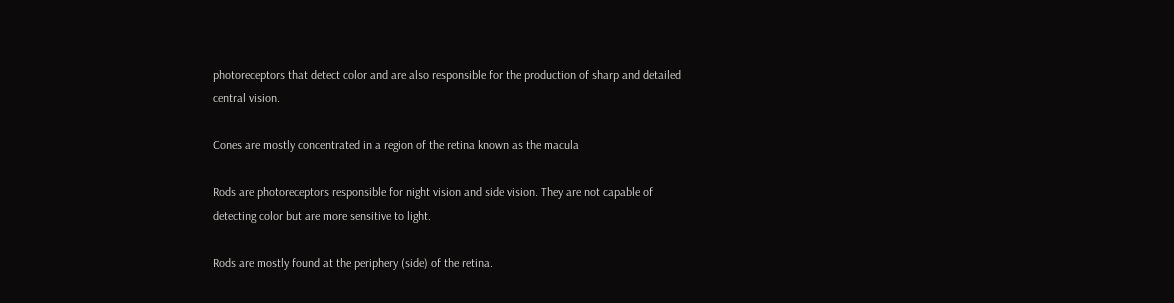photoreceptors that detect color and are also responsible for the production of sharp and detailed central vision.

Cones are mostly concentrated in a region of the retina known as the macula

Rods are photoreceptors responsible for night vision and side vision. They are not capable of detecting color but are more sensitive to light.

Rods are mostly found at the periphery (side) of the retina.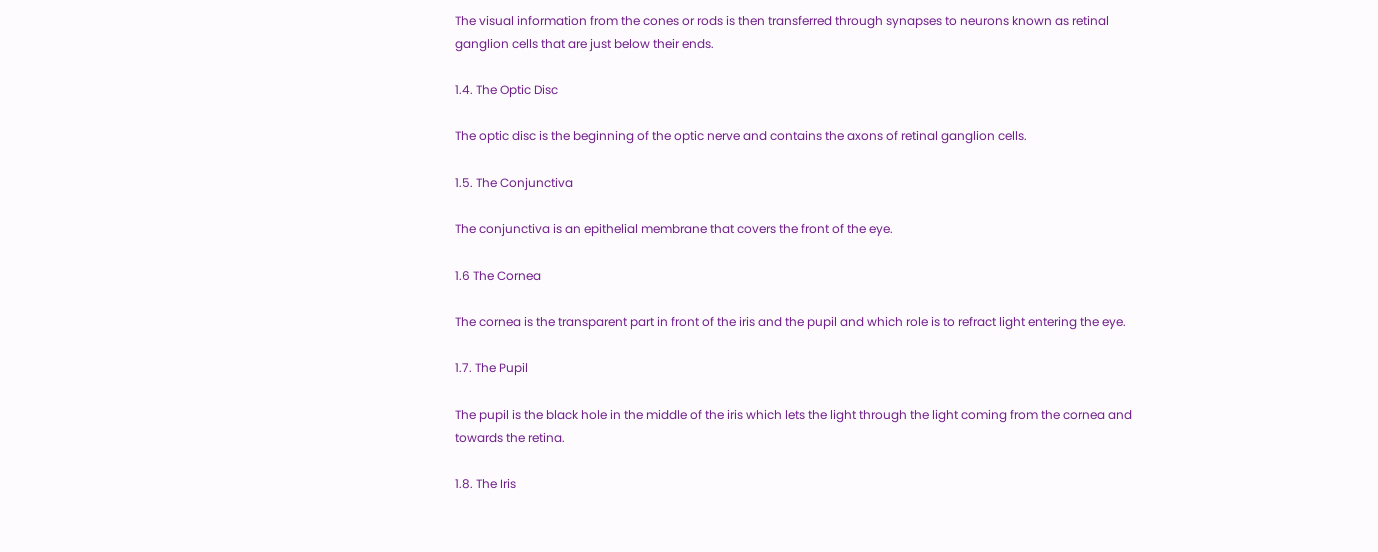The visual information from the cones or rods is then transferred through synapses to neurons known as retinal ganglion cells that are just below their ends.

1.4. The Optic Disc

The optic disc is the beginning of the optic nerve and contains the axons of retinal ganglion cells.

1.5. The Conjunctiva

The conjunctiva is an epithelial membrane that covers the front of the eye.

1.6 The Cornea

The cornea is the transparent part in front of the iris and the pupil and which role is to refract light entering the eye.

1.7. The Pupil

The pupil is the black hole in the middle of the iris which lets the light through the light coming from the cornea and towards the retina.

1.8. The Iris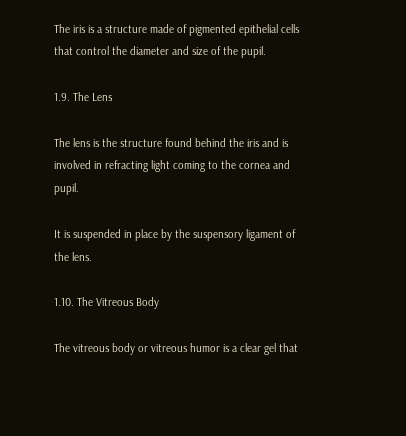The iris is a structure made of pigmented epithelial cells that control the diameter and size of the pupil.

1.9. The Lens

The lens is the structure found behind the iris and is involved in refracting light coming to the cornea and pupil.

It is suspended in place by the suspensory ligament of the lens.

1.10. The Vitreous Body

The vitreous body or vitreous humor is a clear gel that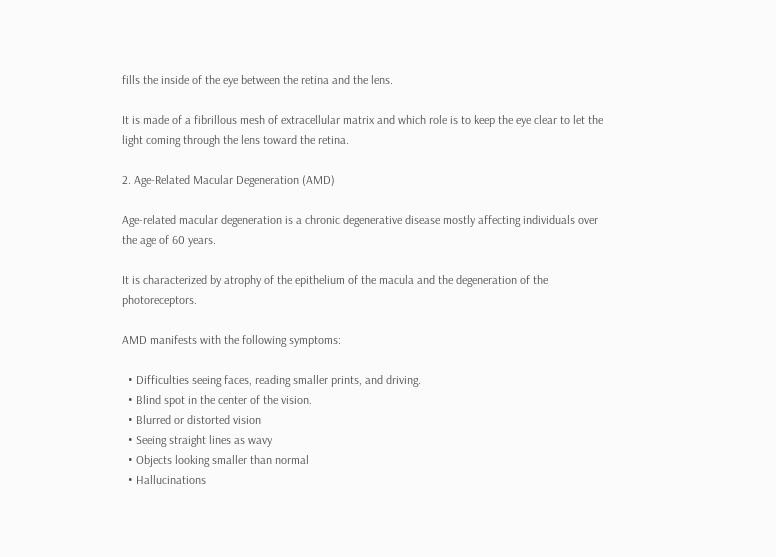fills the inside of the eye between the retina and the lens.

It is made of a fibrillous mesh of extracellular matrix and which role is to keep the eye clear to let the light coming through the lens toward the retina.

2. Age-Related Macular Degeneration (AMD)

Age-related macular degeneration is a chronic degenerative disease mostly affecting individuals over the age of 60 years.

It is characterized by atrophy of the epithelium of the macula and the degeneration of the photoreceptors.

AMD manifests with the following symptoms:

  • Difficulties seeing faces, reading smaller prints, and driving.
  • Blind spot in the center of the vision.
  • Blurred or distorted vision
  • Seeing straight lines as wavy
  • Objects looking smaller than normal
  • Hallucinations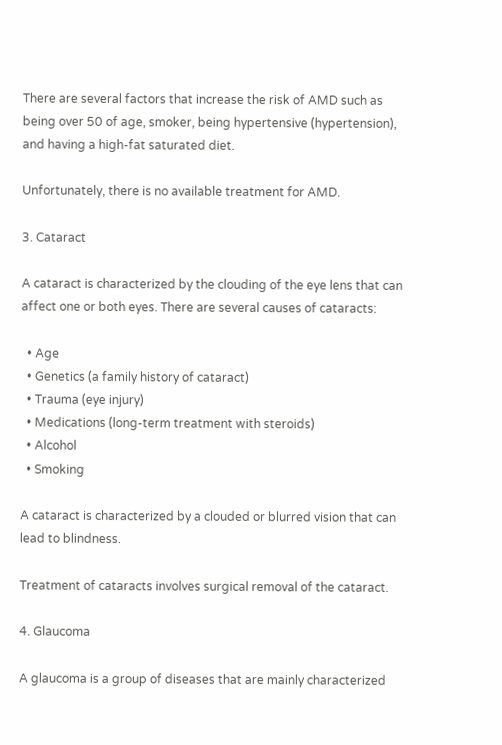There are several factors that increase the risk of AMD such as being over 50 of age, smoker, being hypertensive (hypertension), and having a high-fat saturated diet.

Unfortunately, there is no available treatment for AMD.

3. Cataract

A cataract is characterized by the clouding of the eye lens that can affect one or both eyes. There are several causes of cataracts:

  • Age
  • Genetics (a family history of cataract)
  • Trauma (eye injury)
  • Medications (long-term treatment with steroids)
  • Alcohol
  • Smoking

A cataract is characterized by a clouded or blurred vision that can lead to blindness.

Treatment of cataracts involves surgical removal of the cataract.

4. Glaucoma

A glaucoma is a group of diseases that are mainly characterized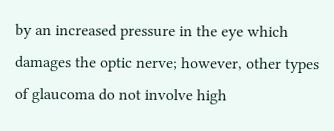by an increased pressure in the eye which damages the optic nerve; however, other types of glaucoma do not involve high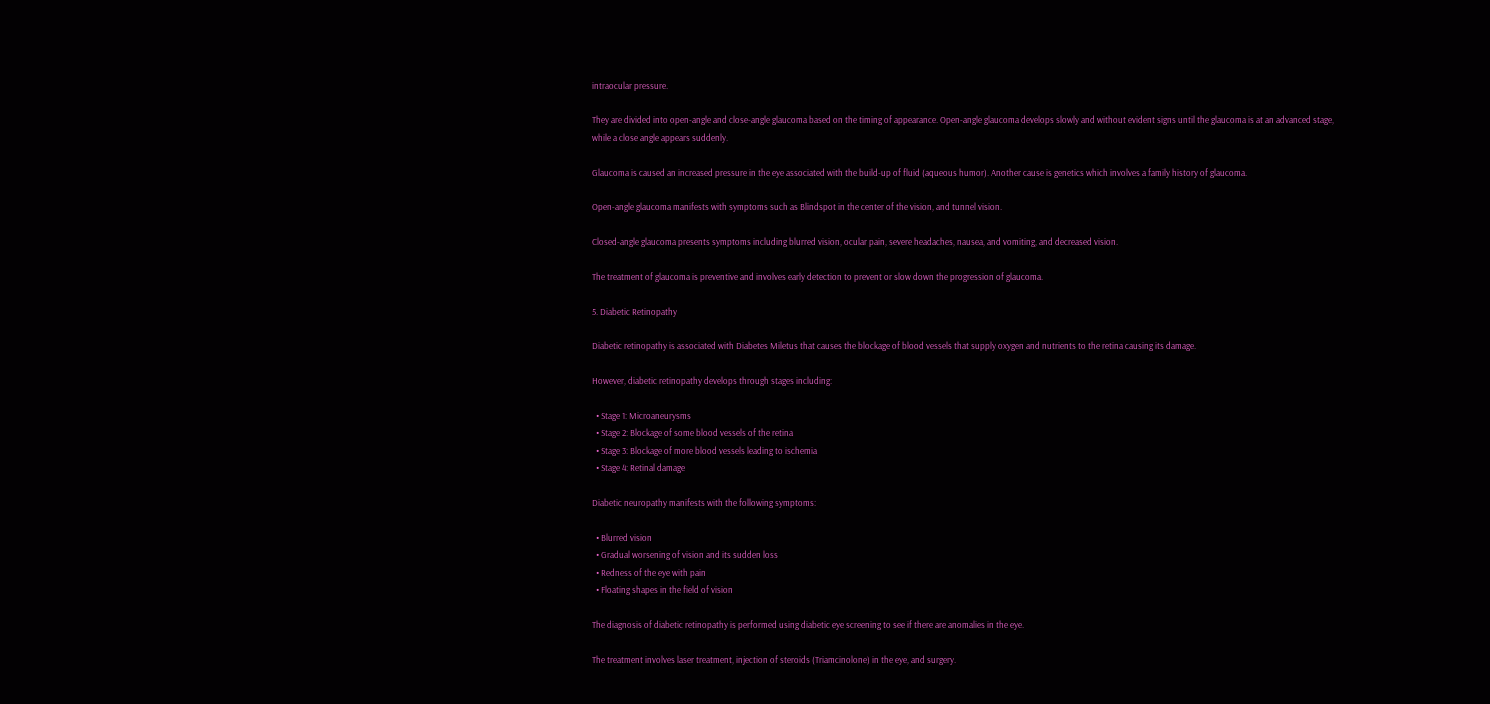intraocular pressure.

They are divided into open-angle and close-angle glaucoma based on the timing of appearance. Open-angle glaucoma develops slowly and without evident signs until the glaucoma is at an advanced stage, while a close angle appears suddenly.

Glaucoma is caused an increased pressure in the eye associated with the build-up of fluid (aqueous humor). Another cause is genetics which involves a family history of glaucoma.

Open-angle glaucoma manifests with symptoms such as Blindspot in the center of the vision, and tunnel vision.

Closed-angle glaucoma presents symptoms including blurred vision, ocular pain, severe headaches, nausea, and vomiting, and decreased vision.

The treatment of glaucoma is preventive and involves early detection to prevent or slow down the progression of glaucoma.

5. Diabetic Retinopathy

Diabetic retinopathy is associated with Diabetes Miletus that causes the blockage of blood vessels that supply oxygen and nutrients to the retina causing its damage.

However, diabetic retinopathy develops through stages including:

  • Stage 1: Microaneurysms
  • Stage 2: Blockage of some blood vessels of the retina
  • Stage 3: Blockage of more blood vessels leading to ischemia
  • Stage 4: Retinal damage

Diabetic neuropathy manifests with the following symptoms:

  • Blurred vision
  • Gradual worsening of vision and its sudden loss
  • Redness of the eye with pain
  • Floating shapes in the field of vision

The diagnosis of diabetic retinopathy is performed using diabetic eye screening to see if there are anomalies in the eye.

The treatment involves laser treatment, injection of steroids (Triamcinolone) in the eye, and surgery.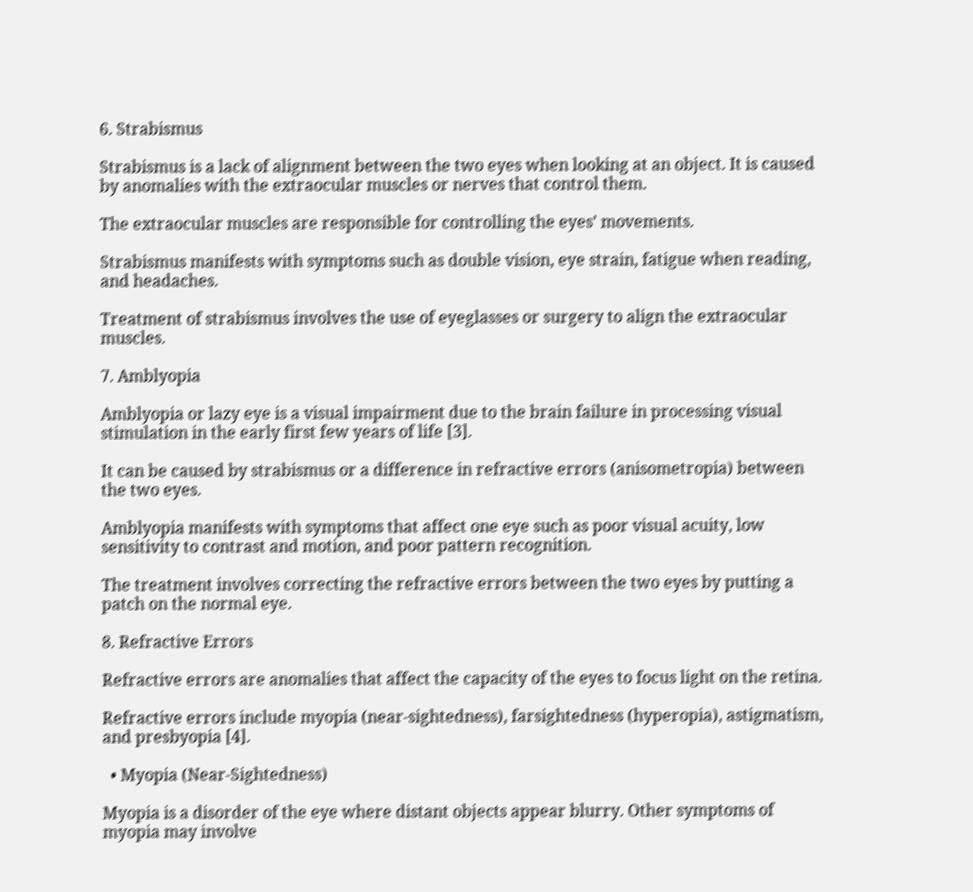6. Strabismus

Strabismus is a lack of alignment between the two eyes when looking at an object. It is caused by anomalies with the extraocular muscles or nerves that control them.

The extraocular muscles are responsible for controlling the eyes’ movements.

Strabismus manifests with symptoms such as double vision, eye strain, fatigue when reading, and headaches.

Treatment of strabismus involves the use of eyeglasses or surgery to align the extraocular muscles.

7. Amblyopia

Amblyopia or lazy eye is a visual impairment due to the brain failure in processing visual stimulation in the early first few years of life [3].

It can be caused by strabismus or a difference in refractive errors (anisometropia) between the two eyes.

Amblyopia manifests with symptoms that affect one eye such as poor visual acuity, low sensitivity to contrast and motion, and poor pattern recognition.

The treatment involves correcting the refractive errors between the two eyes by putting a patch on the normal eye.

8. Refractive Errors

Refractive errors are anomalies that affect the capacity of the eyes to focus light on the retina.

Refractive errors include myopia (near-sightedness), farsightedness (hyperopia), astigmatism, and presbyopia [4].

  • Myopia (Near-Sightedness)

Myopia is a disorder of the eye where distant objects appear blurry. Other symptoms of myopia may involve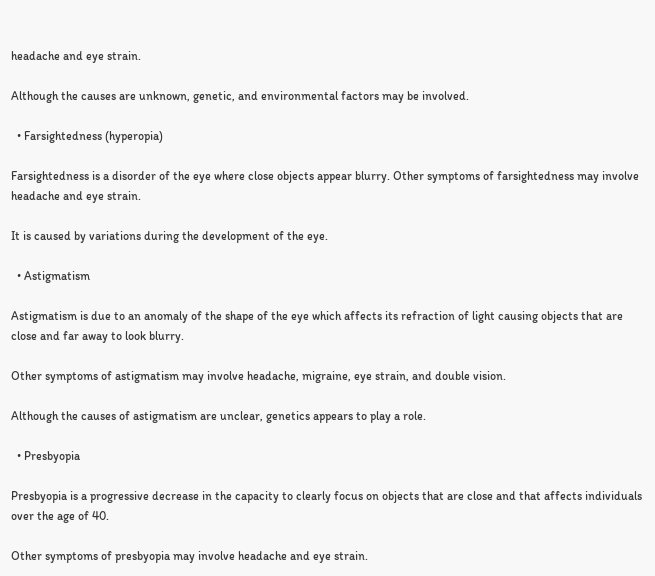headache and eye strain.

Although the causes are unknown, genetic, and environmental factors may be involved.

  • Farsightedness (hyperopia)

Farsightedness is a disorder of the eye where close objects appear blurry. Other symptoms of farsightedness may involve headache and eye strain.

It is caused by variations during the development of the eye.

  • Astigmatism

Astigmatism is due to an anomaly of the shape of the eye which affects its refraction of light causing objects that are close and far away to look blurry.

Other symptoms of astigmatism may involve headache, migraine, eye strain, and double vision.

Although the causes of astigmatism are unclear, genetics appears to play a role.

  • Presbyopia

Presbyopia is a progressive decrease in the capacity to clearly focus on objects that are close and that affects individuals over the age of 40.

Other symptoms of presbyopia may involve headache and eye strain.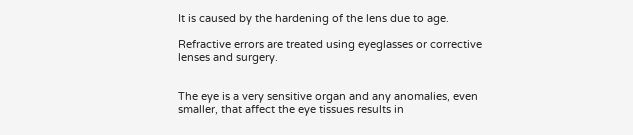It is caused by the hardening of the lens due to age.

Refractive errors are treated using eyeglasses or corrective lenses and surgery.


The eye is a very sensitive organ and any anomalies, even smaller, that affect the eye tissues results in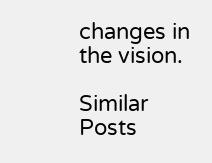changes in the vision.

Similar Posts